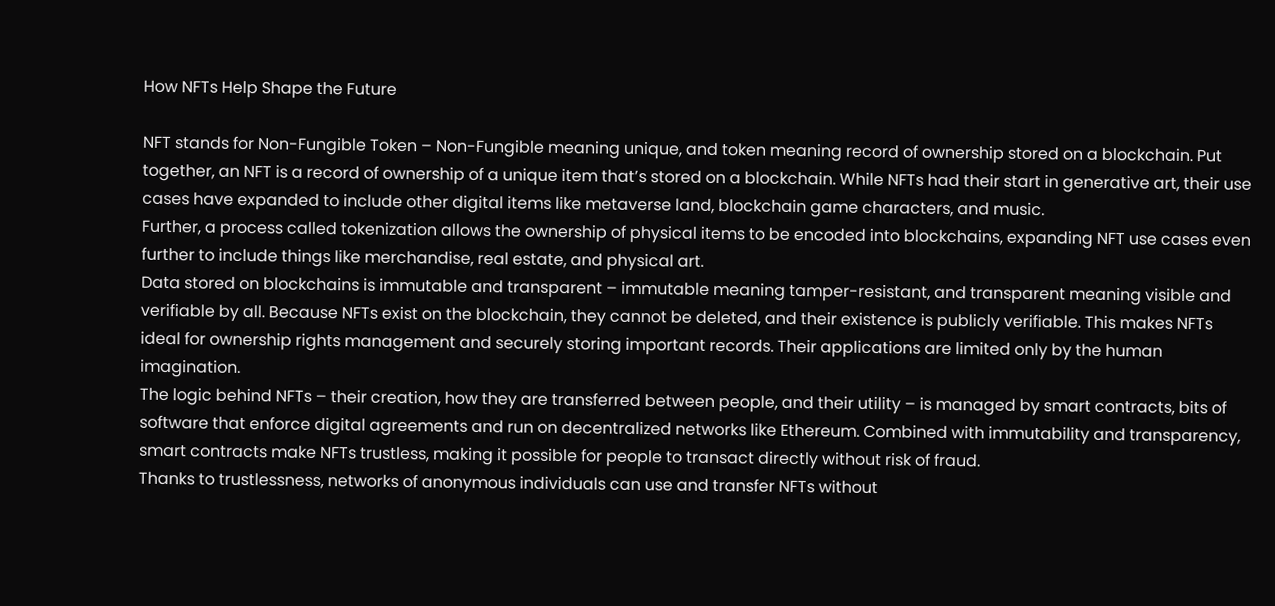How NFTs Help Shape the Future

NFT stands for Non-Fungible Token – Non-Fungible meaning unique, and token meaning record of ownership stored on a blockchain. Put together, an NFT is a record of ownership of a unique item that’s stored on a blockchain. While NFTs had their start in generative art, their use cases have expanded to include other digital items like metaverse land, blockchain game characters, and music.
Further, a process called tokenization allows the ownership of physical items to be encoded into blockchains, expanding NFT use cases even further to include things like merchandise, real estate, and physical art.
Data stored on blockchains is immutable and transparent – immutable meaning tamper-resistant, and transparent meaning visible and verifiable by all. Because NFTs exist on the blockchain, they cannot be deleted, and their existence is publicly verifiable. This makes NFTs ideal for ownership rights management and securely storing important records. Their applications are limited only by the human imagination.
The logic behind NFTs – their creation, how they are transferred between people, and their utility – is managed by smart contracts, bits of software that enforce digital agreements and run on decentralized networks like Ethereum. Combined with immutability and transparency, smart contracts make NFTs trustless, making it possible for people to transact directly without risk of fraud.
Thanks to trustlessness, networks of anonymous individuals can use and transfer NFTs without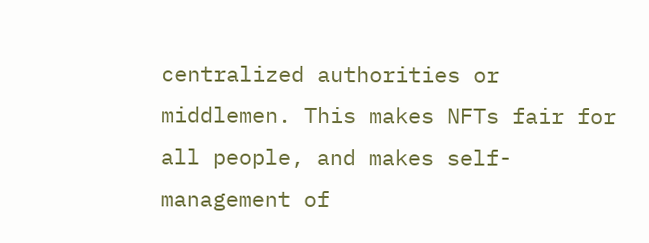centralized authorities or middlemen. This makes NFTs fair for all people, and makes self-management of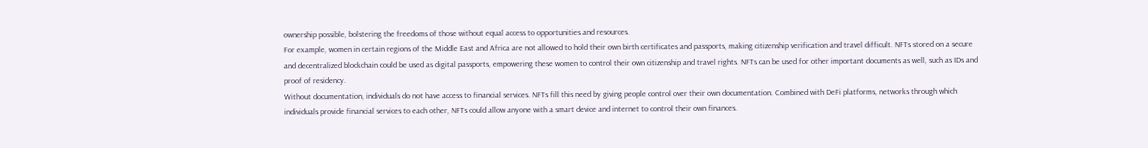ownership possible, bolstering the freedoms of those without equal access to opportunities and resources.
For example, women in certain regions of the Middle East and Africa are not allowed to hold their own birth certificates and passports, making citizenship verification and travel difficult. NFTs stored on a secure and decentralized blockchain could be used as digital passports, empowering these women to control their own citizenship and travel rights. NFTs can be used for other important documents as well, such as IDs and proof of residency.
Without documentation, individuals do not have access to financial services. NFTs fill this need by giving people control over their own documentation. Combined with DeFi platforms, networks through which individuals provide financial services to each other, NFTs could allow anyone with a smart device and internet to control their own finances.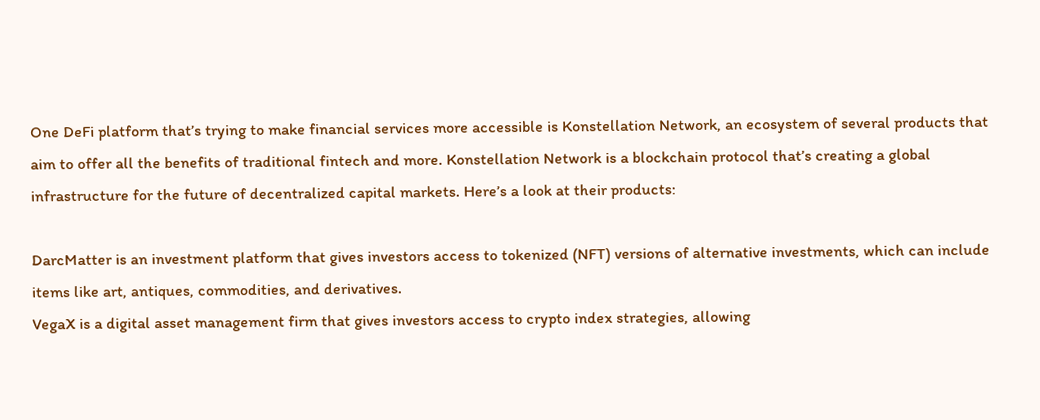One DeFi platform that’s trying to make financial services more accessible is Konstellation Network, an ecosystem of several products that aim to offer all the benefits of traditional fintech and more. Konstellation Network is a blockchain protocol that’s creating a global infrastructure for the future of decentralized capital markets. Here’s a look at their products:

DarcMatter is an investment platform that gives investors access to tokenized (NFT) versions of alternative investments, which can include items like art, antiques, commodities, and derivatives.
VegaX is a digital asset management firm that gives investors access to crypto index strategies, allowing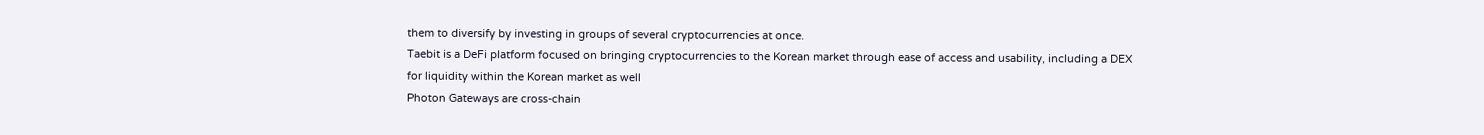them to diversify by investing in groups of several cryptocurrencies at once.
Taebit is a DeFi platform focused on bringing cryptocurrencies to the Korean market through ease of access and usability, including a DEX for liquidity within the Korean market as well
Photon Gateways are cross-chain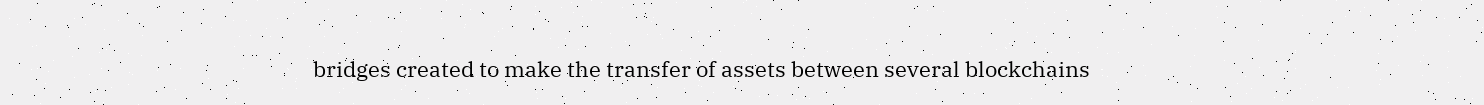bridges created to make the transfer of assets between several blockchains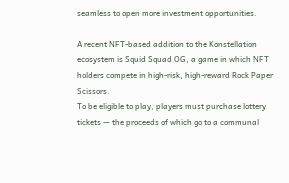seamless to open more investment opportunities.

A recent NFT-based addition to the Konstellation ecosystem is Squid Squad OG, a game in which NFT holders compete in high-risk, high-reward Rock Paper Scissors.
To be eligible to play, players must purchase lottery tickets — the proceeds of which go to a communal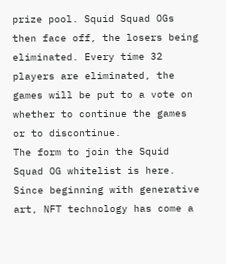prize pool. Squid Squad OGs then face off, the losers being eliminated. Every time 32 players are eliminated, the games will be put to a vote on whether to continue the games or to discontinue.
The form to join the Squid Squad OG whitelist is here.
Since beginning with generative art, NFT technology has come a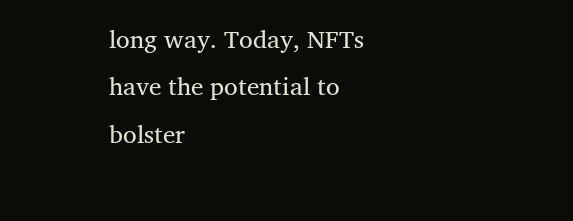long way. Today, NFTs have the potential to bolster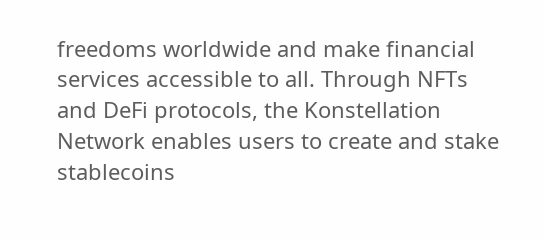freedoms worldwide and make financial services accessible to all. Through NFTs and DeFi protocols, the Konstellation Network enables users to create and stake stablecoins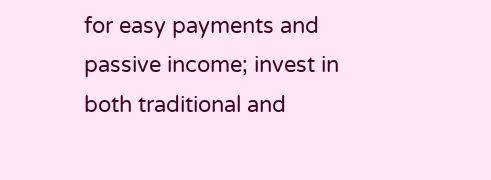for easy payments and passive income; invest in both traditional and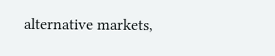alternative markets,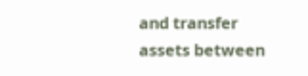and transfer assets between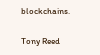blockchains.

Tony Reed